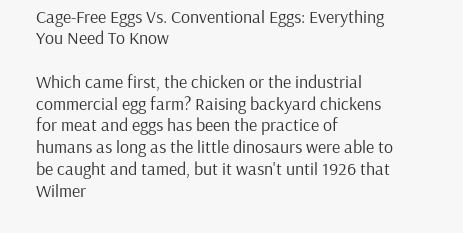Cage-Free Eggs Vs. Conventional Eggs: Everything You Need To Know

Which came first, the chicken or the industrial commercial egg farm? Raising backyard chickens for meat and eggs has been the practice of humans as long as the little dinosaurs were able to be caught and tamed, but it wasn't until 1926 that Wilmer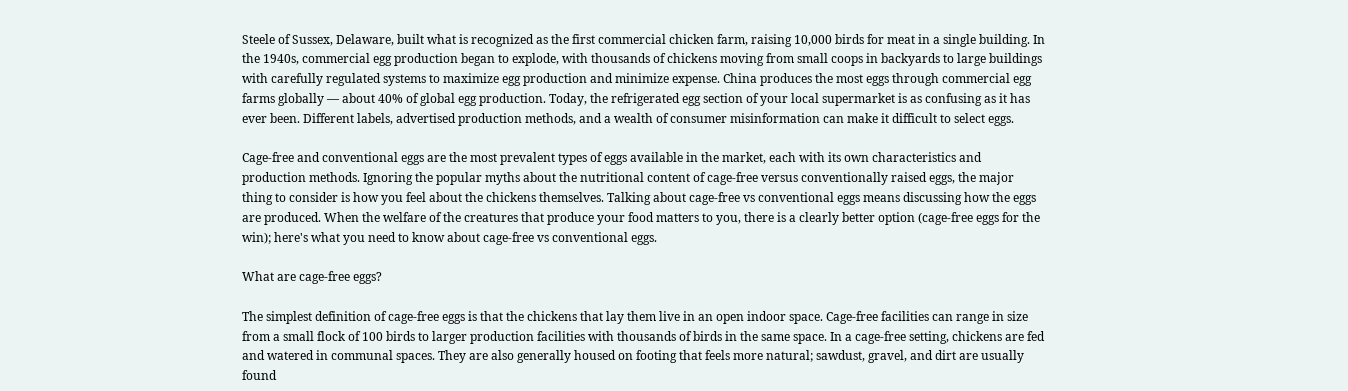Steele of Sussex, Delaware, built what is recognized as the first commercial chicken farm, raising 10,000 birds for meat in a single building. In the 1940s, commercial egg production began to explode, with thousands of chickens moving from small coops in backyards to large buildings with carefully regulated systems to maximize egg production and minimize expense. China produces the most eggs through commercial egg farms globally — about 40% of global egg production. Today, the refrigerated egg section of your local supermarket is as confusing as it has ever been. Different labels, advertised production methods, and a wealth of consumer misinformation can make it difficult to select eggs.

Cage-free and conventional eggs are the most prevalent types of eggs available in the market, each with its own characteristics and production methods. Ignoring the popular myths about the nutritional content of cage-free versus conventionally raised eggs, the major thing to consider is how you feel about the chickens themselves. Talking about cage-free vs conventional eggs means discussing how the eggs are produced. When the welfare of the creatures that produce your food matters to you, there is a clearly better option (cage-free eggs for the win); here's what you need to know about cage-free vs conventional eggs.

What are cage-free eggs?

The simplest definition of cage-free eggs is that the chickens that lay them live in an open indoor space. Cage-free facilities can range in size from a small flock of 100 birds to larger production facilities with thousands of birds in the same space. In a cage-free setting, chickens are fed and watered in communal spaces. They are also generally housed on footing that feels more natural; sawdust, gravel, and dirt are usually found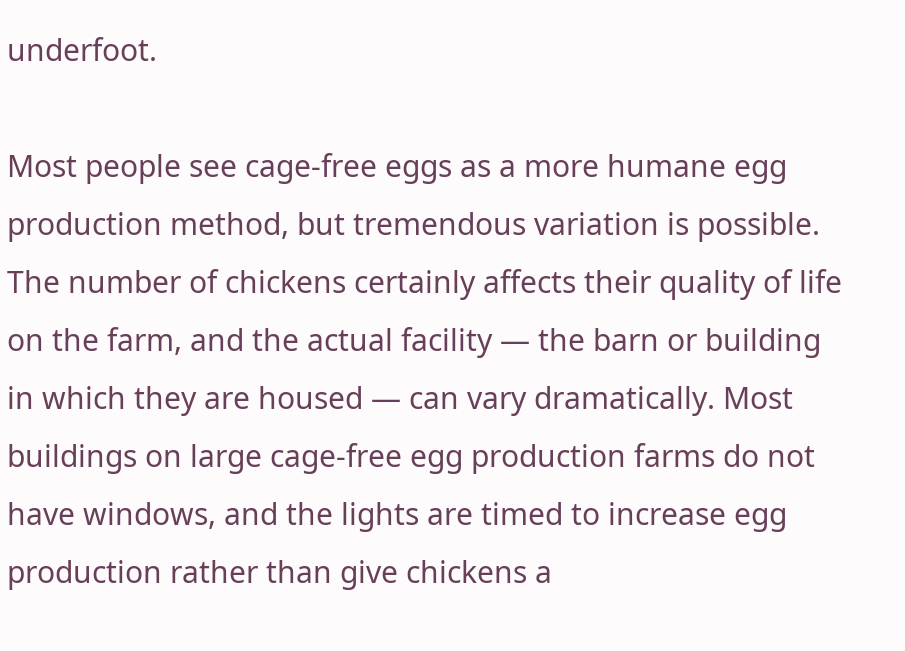underfoot.

Most people see cage-free eggs as a more humane egg production method, but tremendous variation is possible. The number of chickens certainly affects their quality of life on the farm, and the actual facility — the barn or building in which they are housed — can vary dramatically. Most buildings on large cage-free egg production farms do not have windows, and the lights are timed to increase egg production rather than give chickens a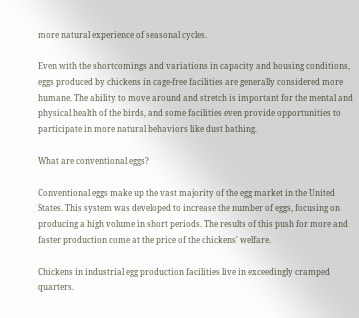more natural experience of seasonal cycles.

Even with the shortcomings and variations in capacity and housing conditions, eggs produced by chickens in cage-free facilities are generally considered more humane. The ability to move around and stretch is important for the mental and physical health of the birds, and some facilities even provide opportunities to participate in more natural behaviors like dust bathing.

What are conventional eggs?

Conventional eggs make up the vast majority of the egg market in the United States. This system was developed to increase the number of eggs, focusing on producing a high volume in short periods. The results of this push for more and faster production come at the price of the chickens' welfare.

Chickens in industrial egg production facilities live in exceedingly cramped quarters.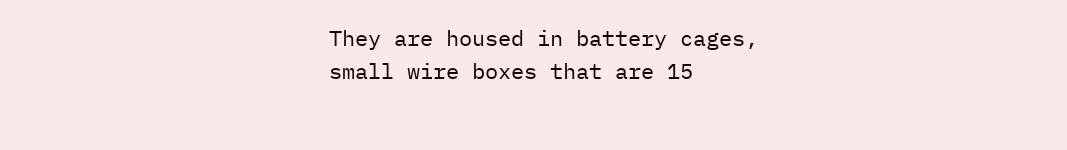They are housed in battery cages, small wire boxes that are 15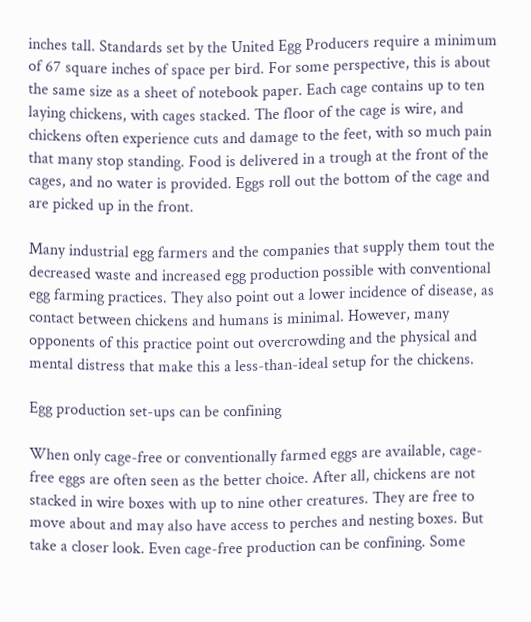inches tall. Standards set by the United Egg Producers require a minimum of 67 square inches of space per bird. For some perspective, this is about the same size as a sheet of notebook paper. Each cage contains up to ten laying chickens, with cages stacked. The floor of the cage is wire, and chickens often experience cuts and damage to the feet, with so much pain that many stop standing. Food is delivered in a trough at the front of the cages, and no water is provided. Eggs roll out the bottom of the cage and are picked up in the front.

Many industrial egg farmers and the companies that supply them tout the decreased waste and increased egg production possible with conventional egg farming practices. They also point out a lower incidence of disease, as contact between chickens and humans is minimal. However, many opponents of this practice point out overcrowding and the physical and mental distress that make this a less-than-ideal setup for the chickens.

Egg production set-ups can be confining

When only cage-free or conventionally farmed eggs are available, cage-free eggs are often seen as the better choice. After all, chickens are not stacked in wire boxes with up to nine other creatures. They are free to move about and may also have access to perches and nesting boxes. But take a closer look. Even cage-free production can be confining. Some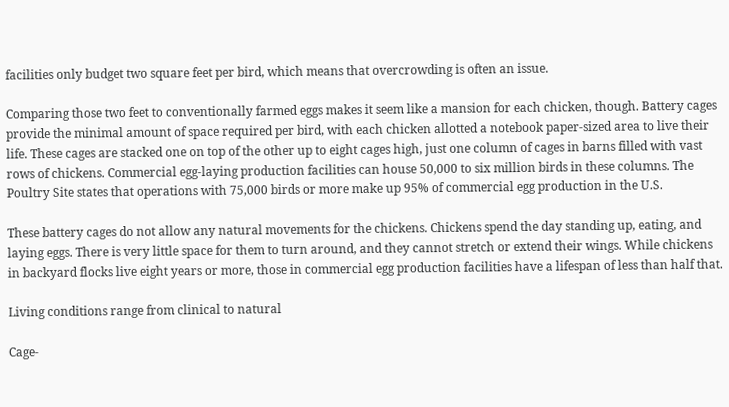facilities only budget two square feet per bird, which means that overcrowding is often an issue.

Comparing those two feet to conventionally farmed eggs makes it seem like a mansion for each chicken, though. Battery cages provide the minimal amount of space required per bird, with each chicken allotted a notebook paper-sized area to live their life. These cages are stacked one on top of the other up to eight cages high, just one column of cages in barns filled with vast rows of chickens. Commercial egg-laying production facilities can house 50,000 to six million birds in these columns. The Poultry Site states that operations with 75,000 birds or more make up 95% of commercial egg production in the U.S.

These battery cages do not allow any natural movements for the chickens. Chickens spend the day standing up, eating, and laying eggs. There is very little space for them to turn around, and they cannot stretch or extend their wings. While chickens in backyard flocks live eight years or more, those in commercial egg production facilities have a lifespan of less than half that.

Living conditions range from clinical to natural

Cage-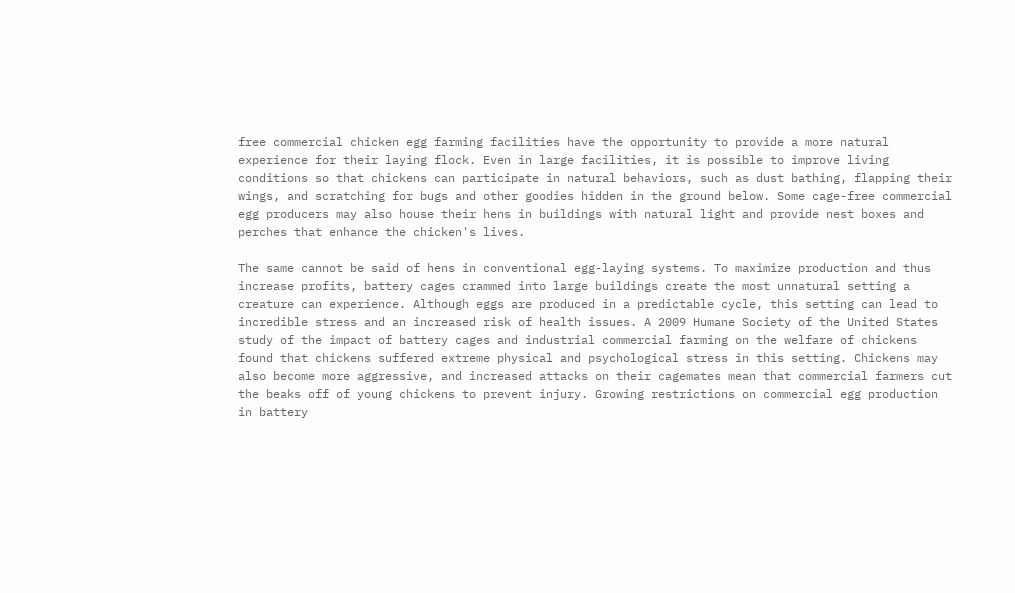free commercial chicken egg farming facilities have the opportunity to provide a more natural experience for their laying flock. Even in large facilities, it is possible to improve living conditions so that chickens can participate in natural behaviors, such as dust bathing, flapping their wings, and scratching for bugs and other goodies hidden in the ground below. Some cage-free commercial egg producers may also house their hens in buildings with natural light and provide nest boxes and perches that enhance the chicken's lives.

The same cannot be said of hens in conventional egg-laying systems. To maximize production and thus increase profits, battery cages crammed into large buildings create the most unnatural setting a creature can experience. Although eggs are produced in a predictable cycle, this setting can lead to incredible stress and an increased risk of health issues. A 2009 Humane Society of the United States study of the impact of battery cages and industrial commercial farming on the welfare of chickens found that chickens suffered extreme physical and psychological stress in this setting. Chickens may also become more aggressive, and increased attacks on their cagemates mean that commercial farmers cut the beaks off of young chickens to prevent injury. Growing restrictions on commercial egg production in battery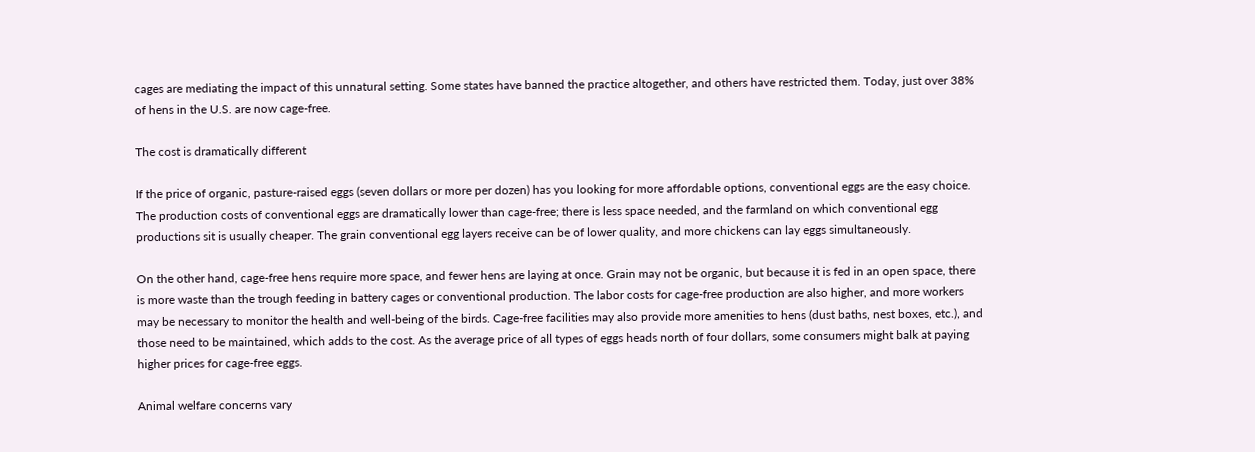cages are mediating the impact of this unnatural setting. Some states have banned the practice altogether, and others have restricted them. Today, just over 38% of hens in the U.S. are now cage-free.

The cost is dramatically different

If the price of organic, pasture-raised eggs (seven dollars or more per dozen) has you looking for more affordable options, conventional eggs are the easy choice. The production costs of conventional eggs are dramatically lower than cage-free; there is less space needed, and the farmland on which conventional egg productions sit is usually cheaper. The grain conventional egg layers receive can be of lower quality, and more chickens can lay eggs simultaneously.

On the other hand, cage-free hens require more space, and fewer hens are laying at once. Grain may not be organic, but because it is fed in an open space, there is more waste than the trough feeding in battery cages or conventional production. The labor costs for cage-free production are also higher, and more workers may be necessary to monitor the health and well-being of the birds. Cage-free facilities may also provide more amenities to hens (dust baths, nest boxes, etc.), and those need to be maintained, which adds to the cost. As the average price of all types of eggs heads north of four dollars, some consumers might balk at paying higher prices for cage-free eggs.

Animal welfare concerns vary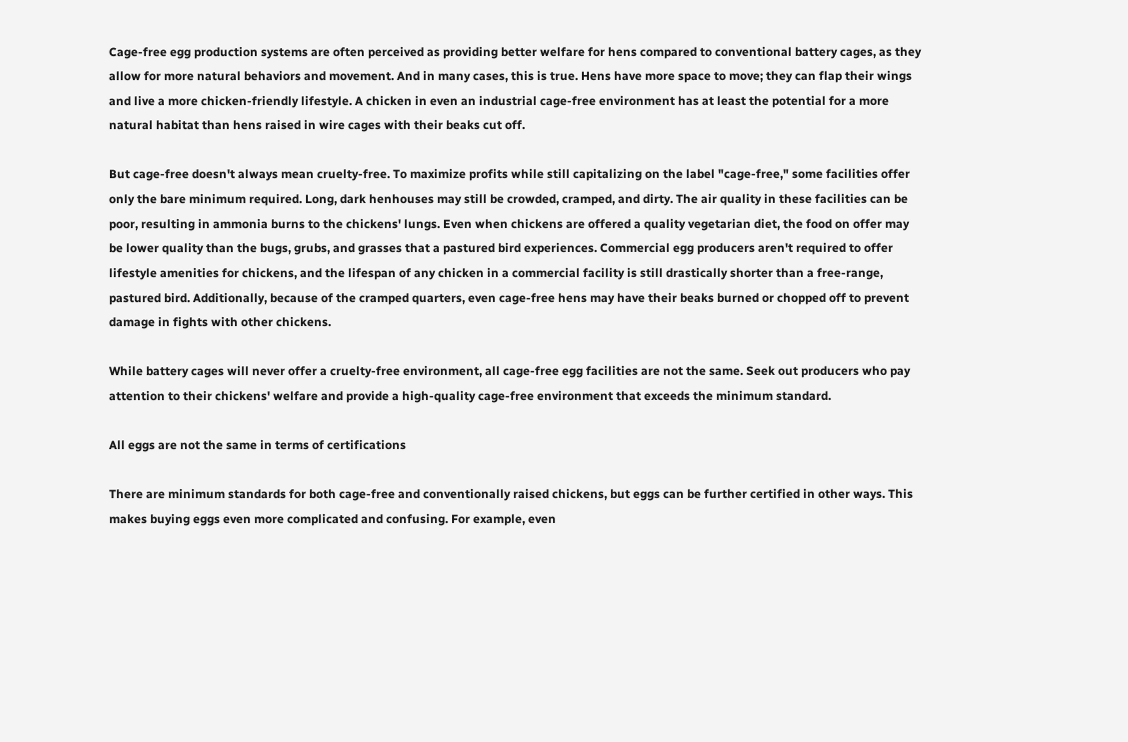Cage-free egg production systems are often perceived as providing better welfare for hens compared to conventional battery cages, as they allow for more natural behaviors and movement. And in many cases, this is true. Hens have more space to move; they can flap their wings and live a more chicken-friendly lifestyle. A chicken in even an industrial cage-free environment has at least the potential for a more natural habitat than hens raised in wire cages with their beaks cut off.

But cage-free doesn't always mean cruelty-free. To maximize profits while still capitalizing on the label "cage-free," some facilities offer only the bare minimum required. Long, dark henhouses may still be crowded, cramped, and dirty. The air quality in these facilities can be poor, resulting in ammonia burns to the chickens' lungs. Even when chickens are offered a quality vegetarian diet, the food on offer may be lower quality than the bugs, grubs, and grasses that a pastured bird experiences. Commercial egg producers aren't required to offer lifestyle amenities for chickens, and the lifespan of any chicken in a commercial facility is still drastically shorter than a free-range, pastured bird. Additionally, because of the cramped quarters, even cage-free hens may have their beaks burned or chopped off to prevent damage in fights with other chickens.

While battery cages will never offer a cruelty-free environment, all cage-free egg facilities are not the same. Seek out producers who pay attention to their chickens' welfare and provide a high-quality cage-free environment that exceeds the minimum standard.

All eggs are not the same in terms of certifications

There are minimum standards for both cage-free and conventionally raised chickens, but eggs can be further certified in other ways. This makes buying eggs even more complicated and confusing. For example, even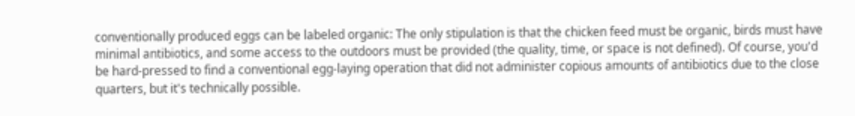conventionally produced eggs can be labeled organic: The only stipulation is that the chicken feed must be organic, birds must have minimal antibiotics, and some access to the outdoors must be provided (the quality, time, or space is not defined). Of course, you'd be hard-pressed to find a conventional egg-laying operation that did not administer copious amounts of antibiotics due to the close quarters, but it's technically possible.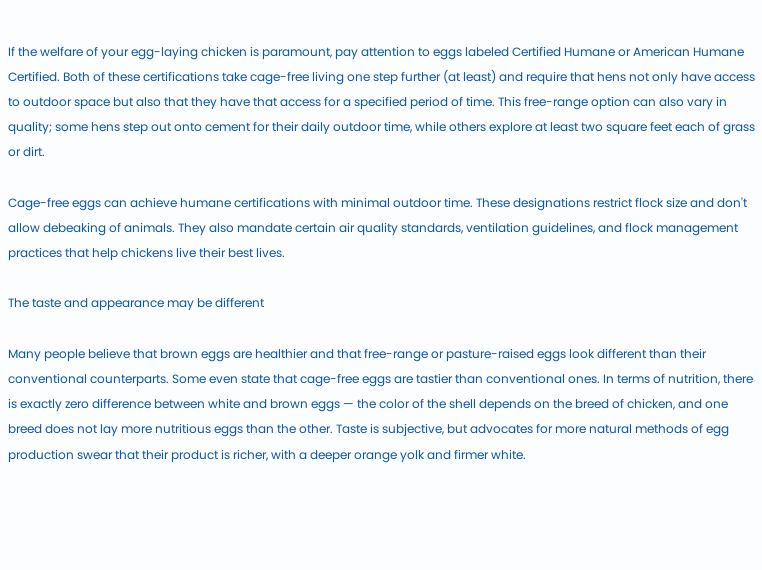If the welfare of your egg-laying chicken is paramount, pay attention to eggs labeled Certified Humane or American Humane Certified. Both of these certifications take cage-free living one step further (at least) and require that hens not only have access to outdoor space but also that they have that access for a specified period of time. This free-range option can also vary in quality; some hens step out onto cement for their daily outdoor time, while others explore at least two square feet each of grass or dirt.

Cage-free eggs can achieve humane certifications with minimal outdoor time. These designations restrict flock size and don't allow debeaking of animals. They also mandate certain air quality standards, ventilation guidelines, and flock management practices that help chickens live their best lives.

The taste and appearance may be different

Many people believe that brown eggs are healthier and that free-range or pasture-raised eggs look different than their conventional counterparts. Some even state that cage-free eggs are tastier than conventional ones. In terms of nutrition, there is exactly zero difference between white and brown eggs — the color of the shell depends on the breed of chicken, and one breed does not lay more nutritious eggs than the other. Taste is subjective, but advocates for more natural methods of egg production swear that their product is richer, with a deeper orange yolk and firmer white.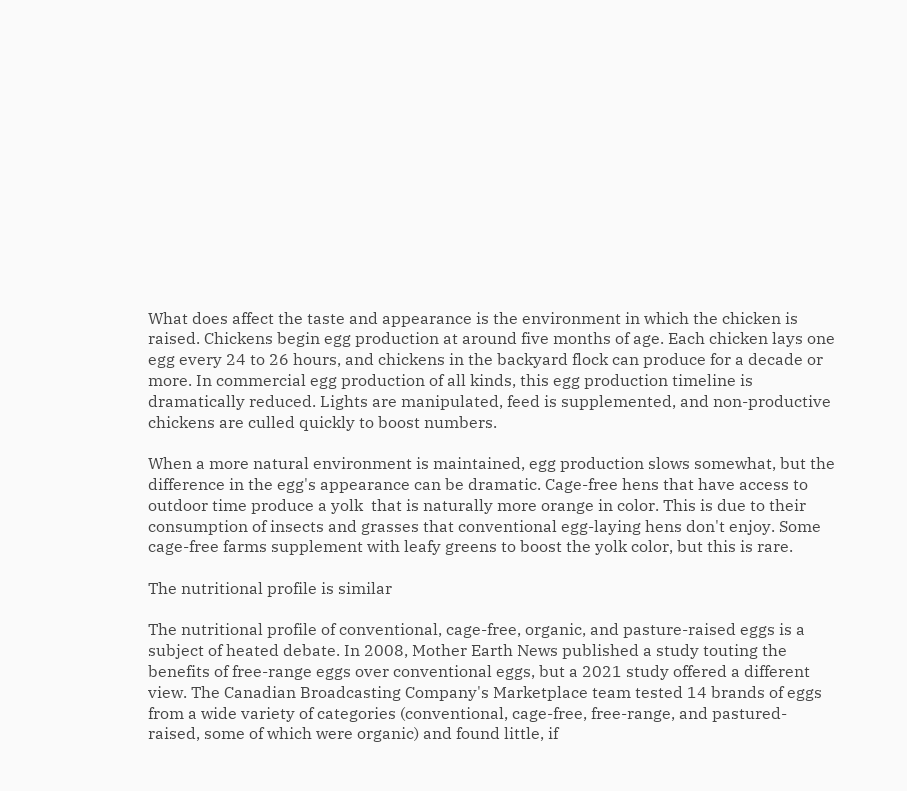What does affect the taste and appearance is the environment in which the chicken is raised. Chickens begin egg production at around five months of age. Each chicken lays one egg every 24 to 26 hours, and chickens in the backyard flock can produce for a decade or more. In commercial egg production of all kinds, this egg production timeline is dramatically reduced. Lights are manipulated, feed is supplemented, and non-productive chickens are culled quickly to boost numbers.

When a more natural environment is maintained, egg production slows somewhat, but the difference in the egg's appearance can be dramatic. Cage-free hens that have access to outdoor time produce a yolk  that is naturally more orange in color. This is due to their consumption of insects and grasses that conventional egg-laying hens don't enjoy. Some cage-free farms supplement with leafy greens to boost the yolk color, but this is rare.

The nutritional profile is similar

The nutritional profile of conventional, cage-free, organic, and pasture-raised eggs is a subject of heated debate. In 2008, Mother Earth News published a study touting the benefits of free-range eggs over conventional eggs, but a 2021 study offered a different view. The Canadian Broadcasting Company's Marketplace team tested 14 brands of eggs from a wide variety of categories (conventional, cage-free, free-range, and pastured-raised, some of which were organic) and found little, if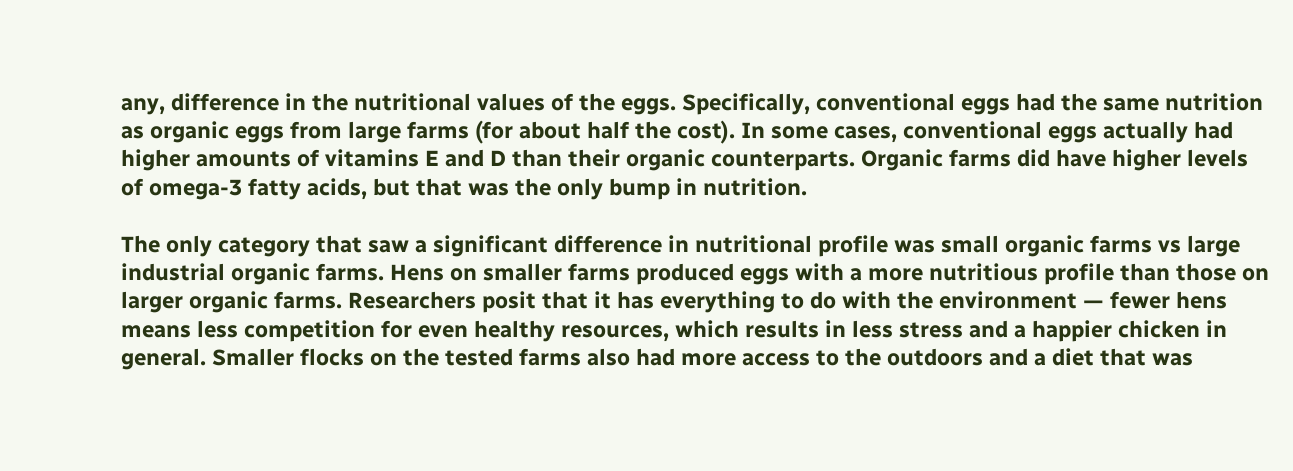any, difference in the nutritional values of the eggs. Specifically, conventional eggs had the same nutrition as organic eggs from large farms (for about half the cost). In some cases, conventional eggs actually had higher amounts of vitamins E and D than their organic counterparts. Organic farms did have higher levels of omega-3 fatty acids, but that was the only bump in nutrition.

The only category that saw a significant difference in nutritional profile was small organic farms vs large industrial organic farms. Hens on smaller farms produced eggs with a more nutritious profile than those on larger organic farms. Researchers posit that it has everything to do with the environment — fewer hens means less competition for even healthy resources, which results in less stress and a happier chicken in general. Smaller flocks on the tested farms also had more access to the outdoors and a diet that was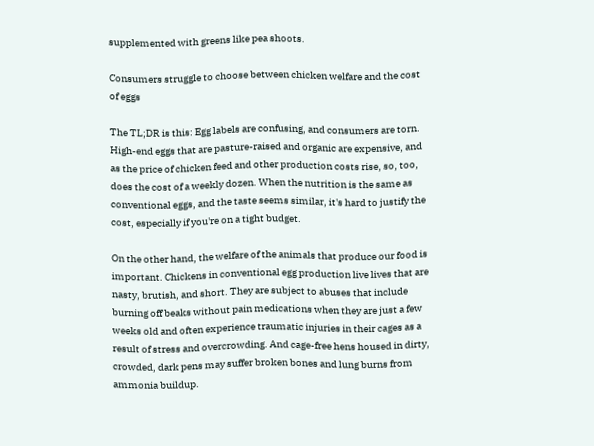supplemented with greens like pea shoots.

Consumers struggle to choose between chicken welfare and the cost of eggs

The TL;DR is this: Egg labels are confusing, and consumers are torn. High-end eggs that are pasture-raised and organic are expensive, and as the price of chicken feed and other production costs rise, so, too, does the cost of a weekly dozen. When the nutrition is the same as conventional eggs, and the taste seems similar, it's hard to justify the cost, especially if you're on a tight budget.

On the other hand, the welfare of the animals that produce our food is important. Chickens in conventional egg production live lives that are nasty, brutish, and short. They are subject to abuses that include burning off beaks without pain medications when they are just a few weeks old and often experience traumatic injuries in their cages as a result of stress and overcrowding. And cage-free hens housed in dirty, crowded, dark pens may suffer broken bones and lung burns from ammonia buildup.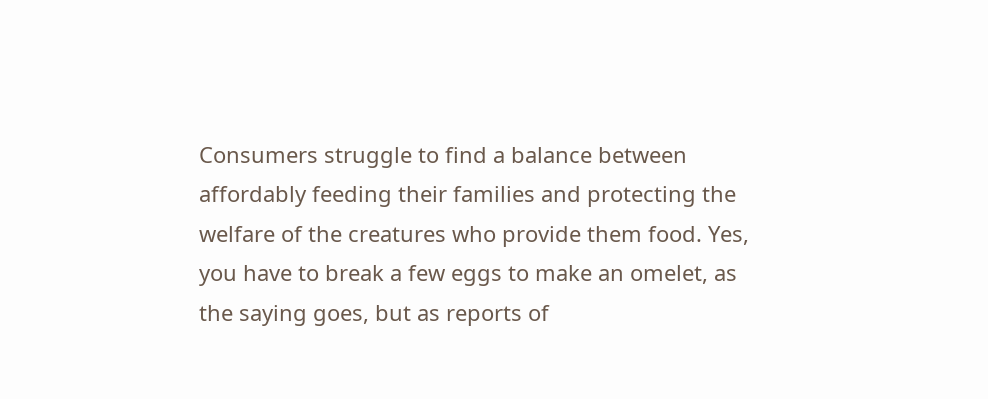Consumers struggle to find a balance between affordably feeding their families and protecting the welfare of the creatures who provide them food. Yes, you have to break a few eggs to make an omelet, as the saying goes, but as reports of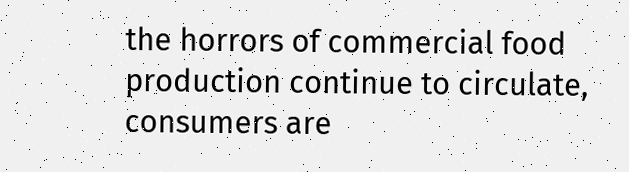the horrors of commercial food production continue to circulate, consumers are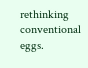rethinking conventional eggs.